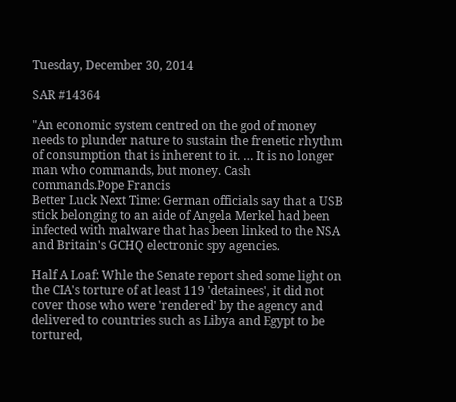Tuesday, December 30, 2014

SAR #14364

"An economic system centred on the god of money needs to plunder nature to sustain the frenetic rhythm of consumption that is inherent to it. … It is no longer man who commands, but money. Cash commands.Pope Francis
Better Luck Next Time: German officials say that a USB stick belonging to an aide of Angela Merkel had been infected with malware that has been linked to the NSA and Britain's GCHQ electronic spy agencies.

Half A Loaf: Whle the Senate report shed some light on the CIA's torture of at least 119 'detainees', it did not cover those who were 'rendered' by the agency and delivered to countries such as Libya and Egypt to be tortured,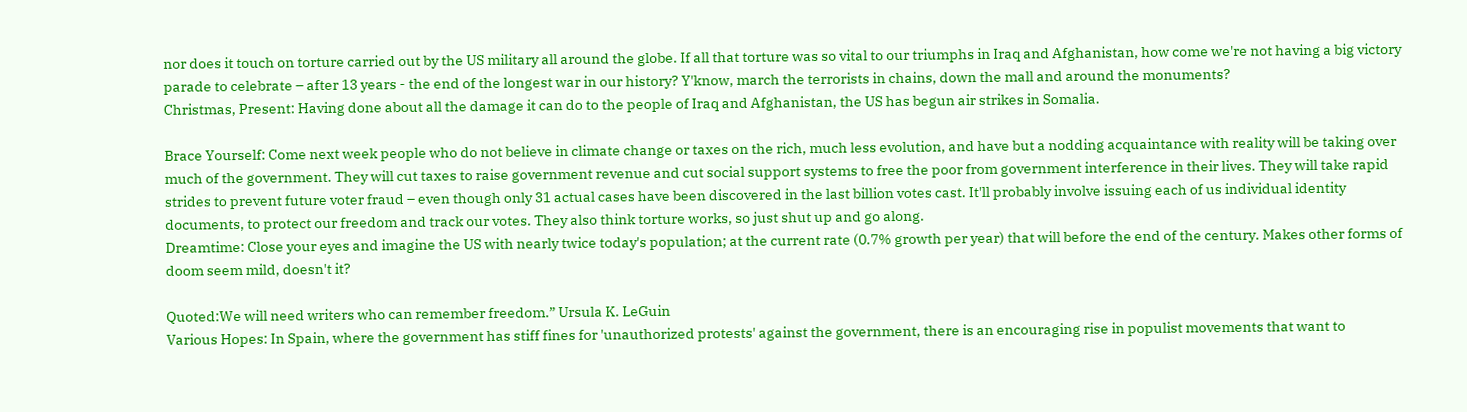nor does it touch on torture carried out by the US military all around the globe. If all that torture was so vital to our triumphs in Iraq and Afghanistan, how come we're not having a big victory parade to celebrate – after 13 years - the end of the longest war in our history? Y'know, march the terrorists in chains, down the mall and around the monuments?
Christmas, Present: Having done about all the damage it can do to the people of Iraq and Afghanistan, the US has begun air strikes in Somalia.

Brace Yourself: Come next week people who do not believe in climate change or taxes on the rich, much less evolution, and have but a nodding acquaintance with reality will be taking over much of the government. They will cut taxes to raise government revenue and cut social support systems to free the poor from government interference in their lives. They will take rapid strides to prevent future voter fraud – even though only 31 actual cases have been discovered in the last billion votes cast. It'll probably involve issuing each of us individual identity documents, to protect our freedom and track our votes. They also think torture works, so just shut up and go along.
Dreamtime: Close your eyes and imagine the US with nearly twice today's population; at the current rate (0.7% growth per year) that will before the end of the century. Makes other forms of doom seem mild, doesn't it?

Quoted:We will need writers who can remember freedom.” Ursula K. LeGuin
Various Hopes: In Spain, where the government has stiff fines for 'unauthorized protests' against the government, there is an encouraging rise in populist movements that want to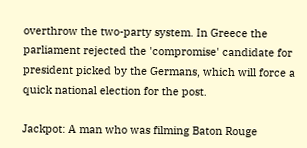overthrow the two-party system. In Greece the parliament rejected the 'compromise' candidate for president picked by the Germans, which will force a quick national election for the post.

Jackpot: A man who was filming Baton Rouge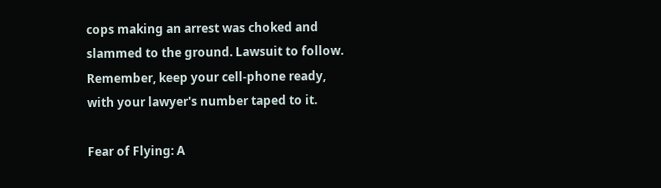cops making an arrest was choked and slammed to the ground. Lawsuit to follow. Remember, keep your cell-phone ready, with your lawyer's number taped to it.

Fear of Flying: A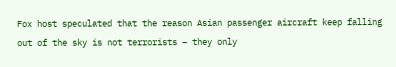Fox host speculated that the reason Asian passenger aircraft keep falling out of the sky is not terrorists – they only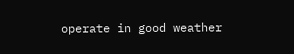operate in good weather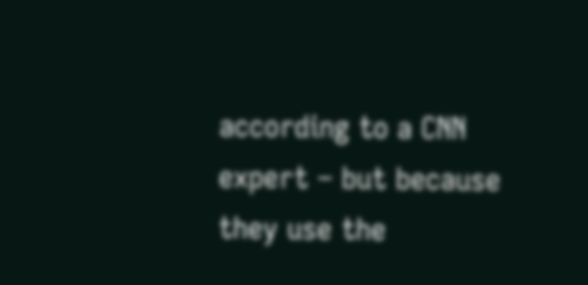according to a CNN expert – but because they use the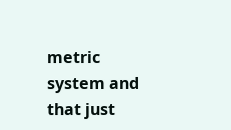metric system and that just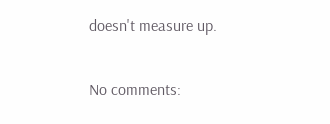doesn't measure up.

No comments: